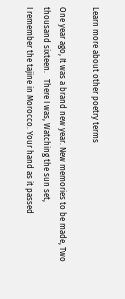Learn more about other poetry terms

One year ago, It was a brand new year. New memories to be made, Two thousand sixteen.   There I was, Watching the sun set,
I remember the tajine in Morocco. Your hand as it passed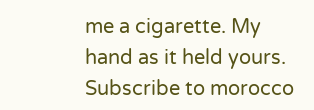me a cigarette. My hand as it held yours.
Subscribe to morocco